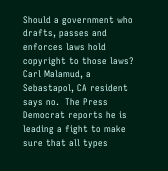Should a government who drafts, passes and enforces laws hold copyright to those laws?  Carl Malamud, a Sebastapol, CA resident says no.  The Press Democrat reports he is leading a fight to make sure that all types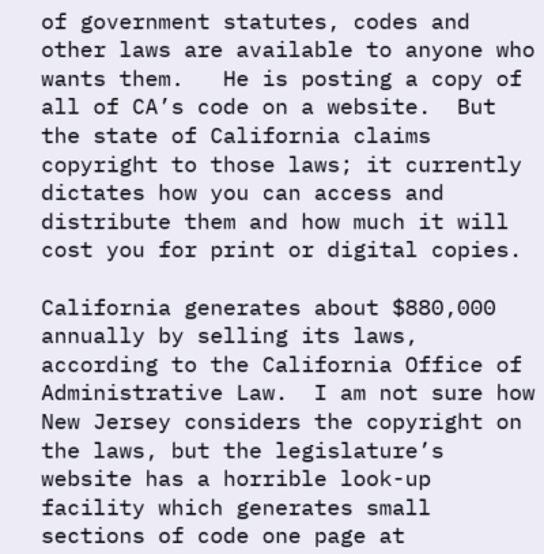of government statutes, codes and other laws are available to anyone who wants them.   He is posting a copy of all of CA’s code on a website.  But the state of California claims copyright to those laws; it currently dictates how you can access and distribute them and how much it will cost you for print or digital copies.

California generates about $880,000 annually by selling its laws, according to the California Office of Administrative Law.  I am not sure how New Jersey considers the copyright on the laws, but the legislature’s website has a horrible look-up facility which generates small sections of code one page at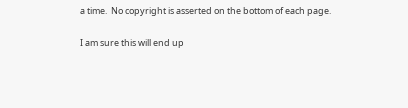a time.  No copyright is asserted on the bottom of each page.

I am sure this will end up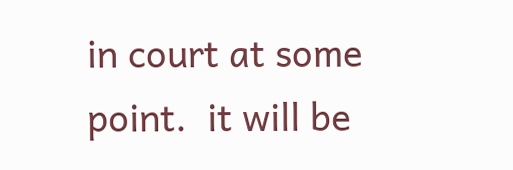in court at some point.  it will be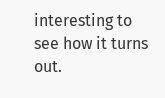interesting to see how it turns out.